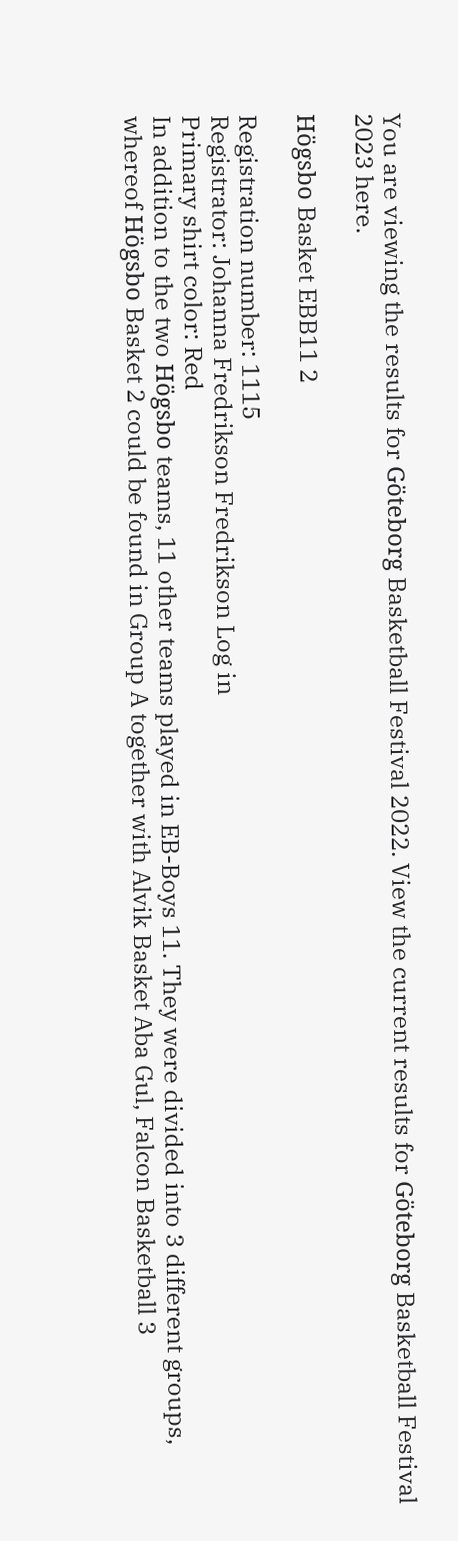You are viewing the results for Göteborg Basketball Festival 2022. View the current results for Göteborg Basketball Festival 2023 here.

Högsbo Basket EBB11 2

Registration number: 1115
Registrator: Johanna Fredrikson Fredrikson Log in
Primary shirt color: Red
In addition to the two Högsbo teams, 11 other teams played in EB-Boys 11. They were divided into 3 different groups, whereof Högsbo Basket 2 could be found in Group A together with Alvik Basket Aba Gul, Falcon Basketball 3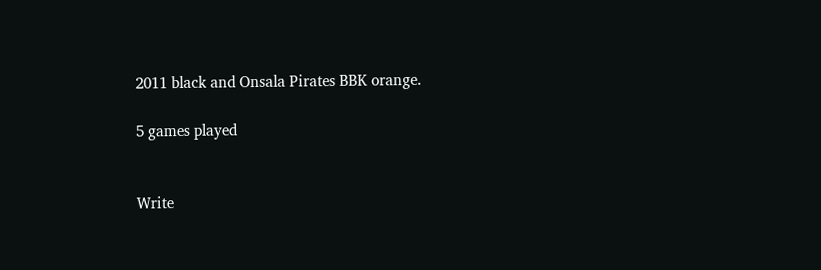2011 black and Onsala Pirates BBK orange.

5 games played


Write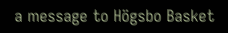a message to Högsbo Basket